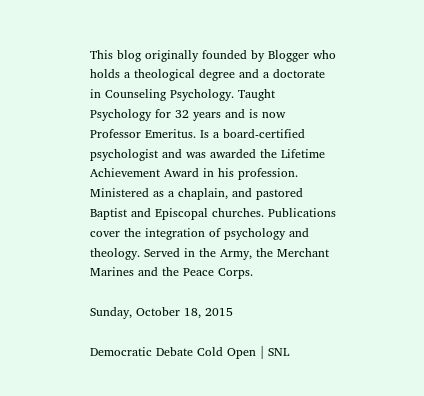This blog originally founded by Blogger who holds a theological degree and a doctorate in Counseling Psychology. Taught Psychology for 32 years and is now Professor Emeritus. Is a board-certified psychologist and was awarded the Lifetime Achievement Award in his profession. Ministered as a chaplain, and pastored Baptist and Episcopal churches. Publications cover the integration of psychology and theology. Served in the Army, the Merchant Marines and the Peace Corps.

Sunday, October 18, 2015

Democratic Debate Cold Open | SNL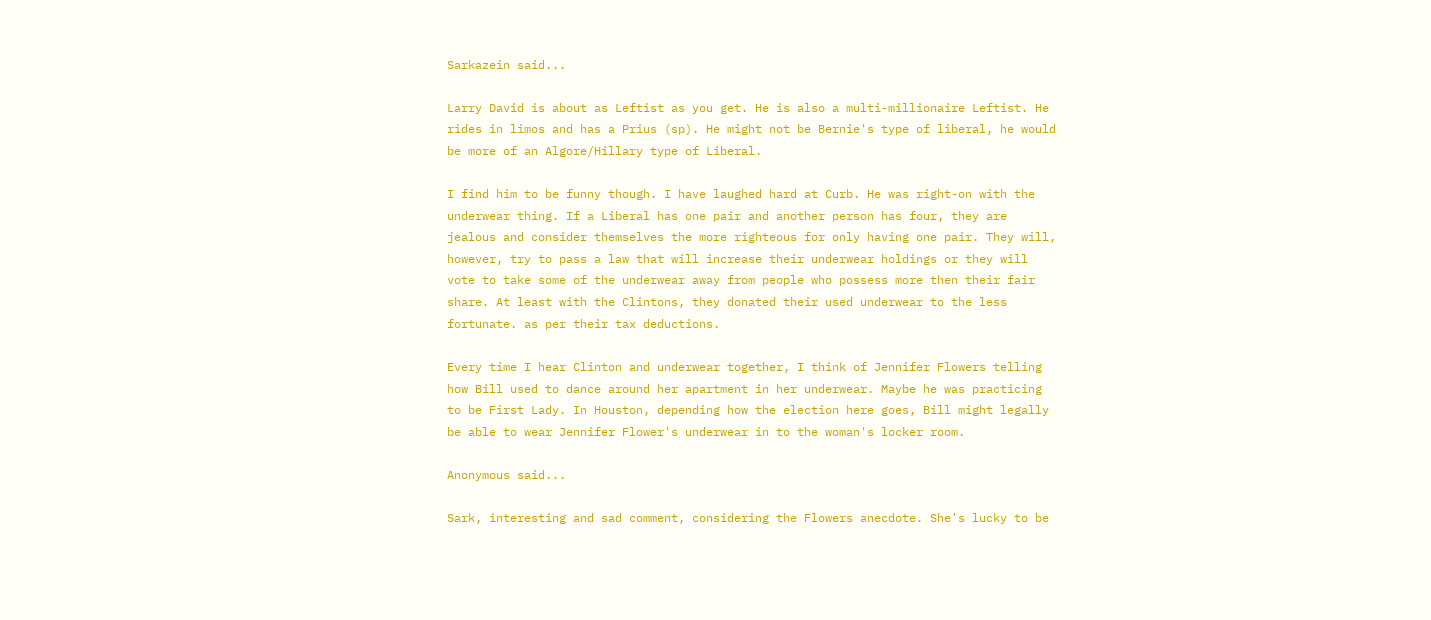Sarkazein said...

Larry David is about as Leftist as you get. He is also a multi-millionaire Leftist. He rides in limos and has a Prius (sp). He might not be Bernie's type of liberal, he would be more of an Algore/Hillary type of Liberal.

I find him to be funny though. I have laughed hard at Curb. He was right-on with the underwear thing. If a Liberal has one pair and another person has four, they are jealous and consider themselves the more righteous for only having one pair. They will, however, try to pass a law that will increase their underwear holdings or they will vote to take some of the underwear away from people who possess more then their fair share. At least with the Clintons, they donated their used underwear to the less fortunate. as per their tax deductions.

Every time I hear Clinton and underwear together, I think of Jennifer Flowers telling how Bill used to dance around her apartment in her underwear. Maybe he was practicing to be First Lady. In Houston, depending how the election here goes, Bill might legally be able to wear Jennifer Flower's underwear in to the woman's locker room.

Anonymous said...

Sark, interesting and sad comment, considering the Flowers anecdote. She's lucky to be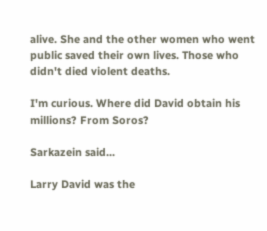alive. She and the other women who went public saved their own lives. Those who didn't died violent deaths.

I'm curious. Where did David obtain his millions? From Soros?

Sarkazein said...

Larry David was the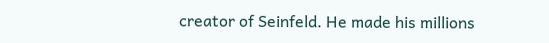creator of Seinfeld. He made his millions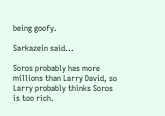being goofy.

Sarkazein said...

Soros probably has more millions than Larry David, so Larry probably thinks Soros is too rich.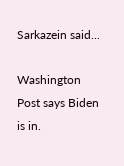Sarkazein said...

Washington Post says Biden is in.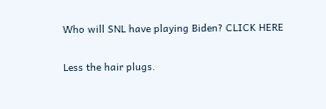Who will SNL have playing Biden? CLICK HERE

Less the hair plugs.